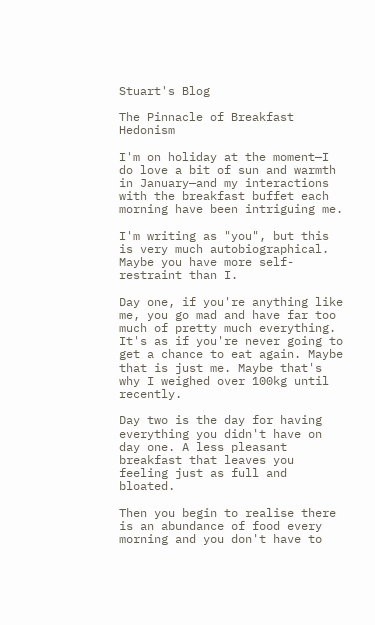Stuart's Blog

The Pinnacle of Breakfast Hedonism

I'm on holiday at the moment—I do love a bit of sun and warmth in January—and my interactions with the breakfast buffet each morning have been intriguing me.

I'm writing as "you", but this is very much autobiographical. Maybe you have more self-restraint than I.

Day one, if you're anything like me, you go mad and have far too much of pretty much everything. It's as if you're never going to get a chance to eat again. Maybe that is just me. Maybe that's why I weighed over 100kg until recently.

Day two is the day for having everything you didn't have on day one. A less pleasant breakfast that leaves you feeling just as full and bloated.

Then you begin to realise there is an abundance of food every morning and you don't have to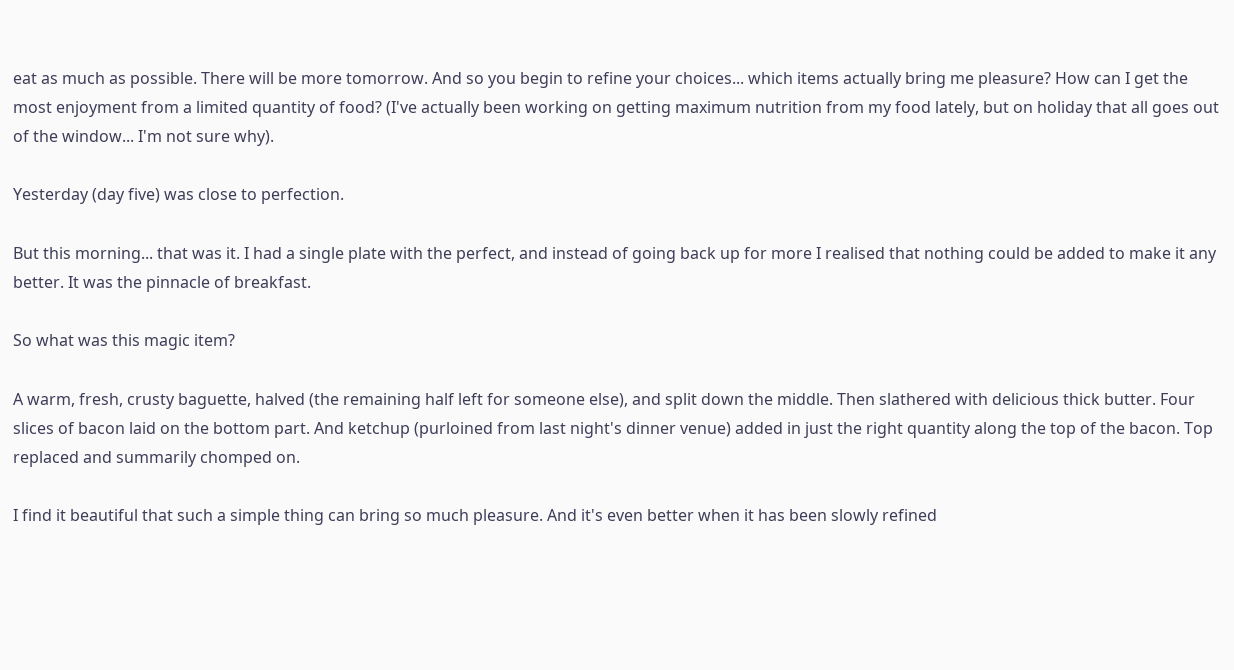eat as much as possible. There will be more tomorrow. And so you begin to refine your choices... which items actually bring me pleasure? How can I get the most enjoyment from a limited quantity of food? (I've actually been working on getting maximum nutrition from my food lately, but on holiday that all goes out of the window... I'm not sure why).

Yesterday (day five) was close to perfection.

But this morning... that was it. I had a single plate with the perfect, and instead of going back up for more I realised that nothing could be added to make it any better. It was the pinnacle of breakfast.

So what was this magic item?

A warm, fresh, crusty baguette, halved (the remaining half left for someone else), and split down the middle. Then slathered with delicious thick butter. Four slices of bacon laid on the bottom part. And ketchup (purloined from last night's dinner venue) added in just the right quantity along the top of the bacon. Top replaced and summarily chomped on.

I find it beautiful that such a simple thing can bring so much pleasure. And it's even better when it has been slowly refined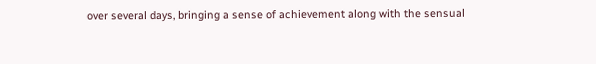over several days, bringing a sense of achievement along with the sensual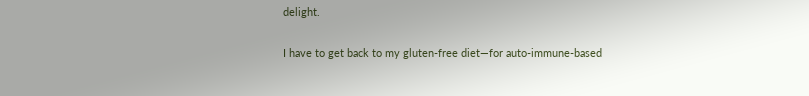delight.

I have to get back to my gluten-free diet—for auto-immune-based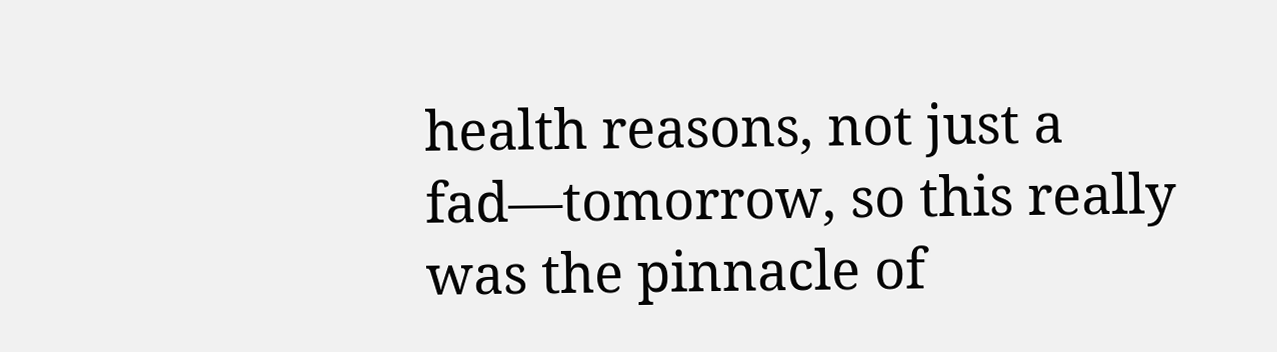health reasons, not just a fad—tomorrow, so this really was the pinnacle of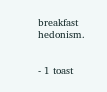breakfast hedonism.


- 1 toast